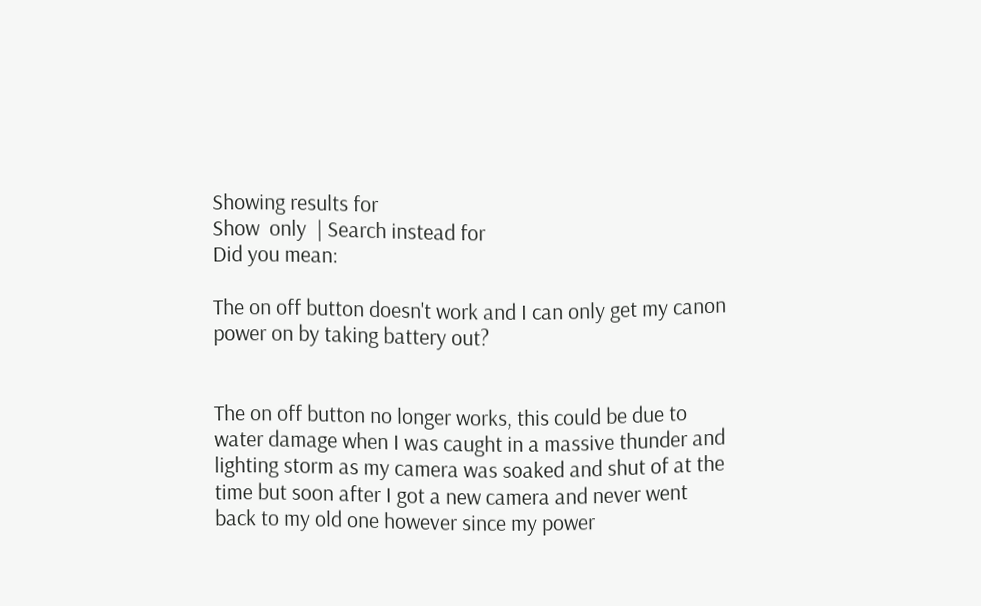Showing results for
Show  only  | Search instead for
Did you mean:

The on off button doesn't work and I can only get my canon power on by taking battery out?


The on off button no longer works, this could be due to water damage when I was caught in a massive thunder and lighting storm as my camera was soaked and shut of at the time but soon after I got a new camera and never went back to my old one however since my power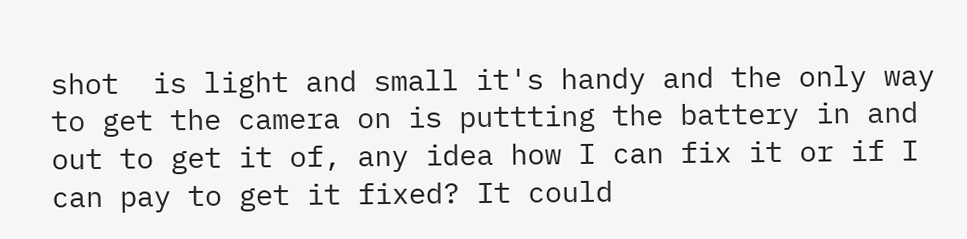shot  is light and small it's handy and the only way to get the camera on is puttting the battery in and out to get it of, any idea how I can fix it or if I can pay to get it fixed? It could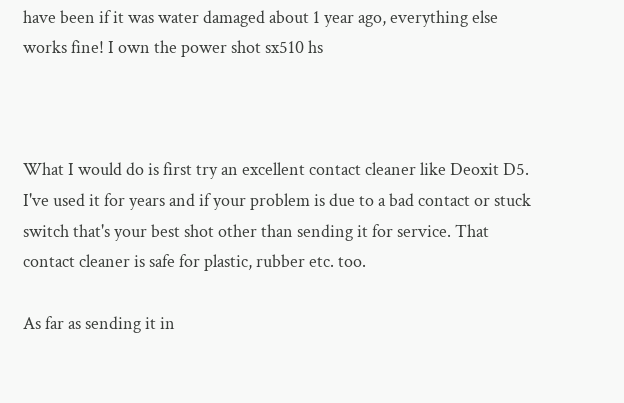have been if it was water damaged about 1 year ago, everything else works fine! I own the power shot sx510 hs



What I would do is first try an excellent contact cleaner like Deoxit D5. I've used it for years and if your problem is due to a bad contact or stuck switch that's your best shot other than sending it for service. That contact cleaner is safe for plastic, rubber etc. too.

As far as sending it in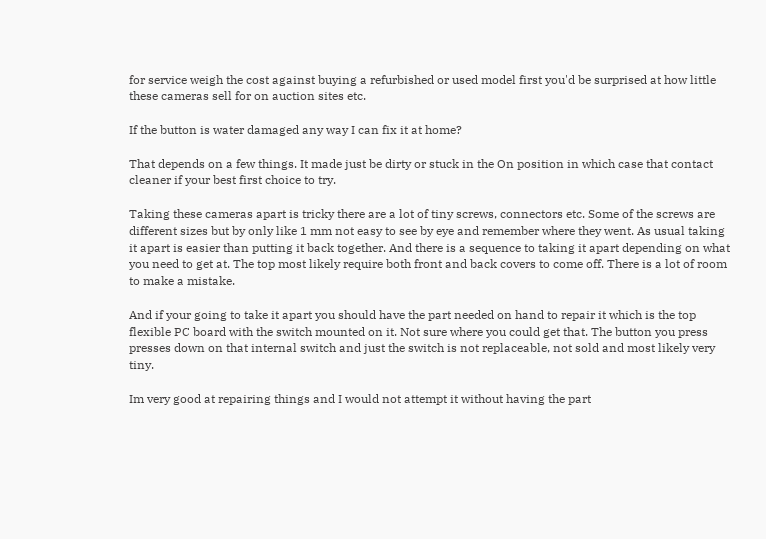for service weigh the cost against buying a refurbished or used model first you'd be surprised at how little these cameras sell for on auction sites etc.

If the button is water damaged any way I can fix it at home?

That depends on a few things. It made just be dirty or stuck in the On position in which case that contact cleaner if your best first choice to try.

Taking these cameras apart is tricky there are a lot of tiny screws, connectors etc. Some of the screws are different sizes but by only like 1 mm not easy to see by eye and remember where they went. As usual taking it apart is easier than putting it back together. And there is a sequence to taking it apart depending on what you need to get at. The top most likely require both front and back covers to come off. There is a lot of room to make a mistake.

And if your going to take it apart you should have the part needed on hand to repair it which is the top flexible PC board with the switch mounted on it. Not sure where you could get that. The button you press presses down on that internal switch and just the switch is not replaceable, not sold and most likely very tiny.

Im very good at repairing things and I would not attempt it without having the part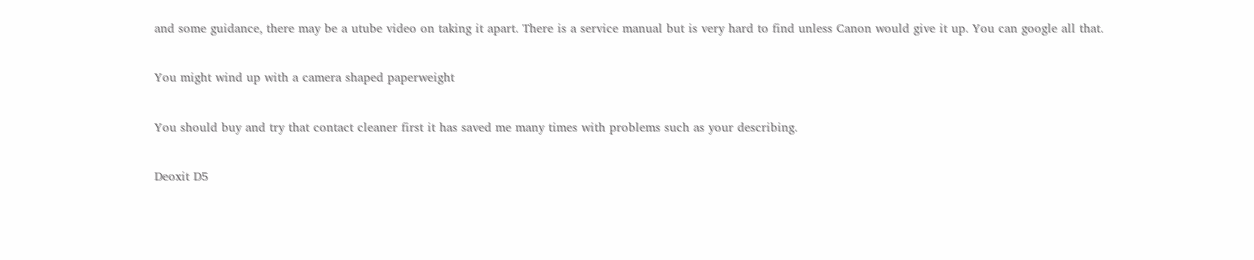and some guidance, there may be a utube video on taking it apart. There is a service manual but is very hard to find unless Canon would give it up. You can google all that.

You might wind up with a camera shaped paperweight

You should buy and try that contact cleaner first it has saved me many times with problems such as your describing.

Deoxit D5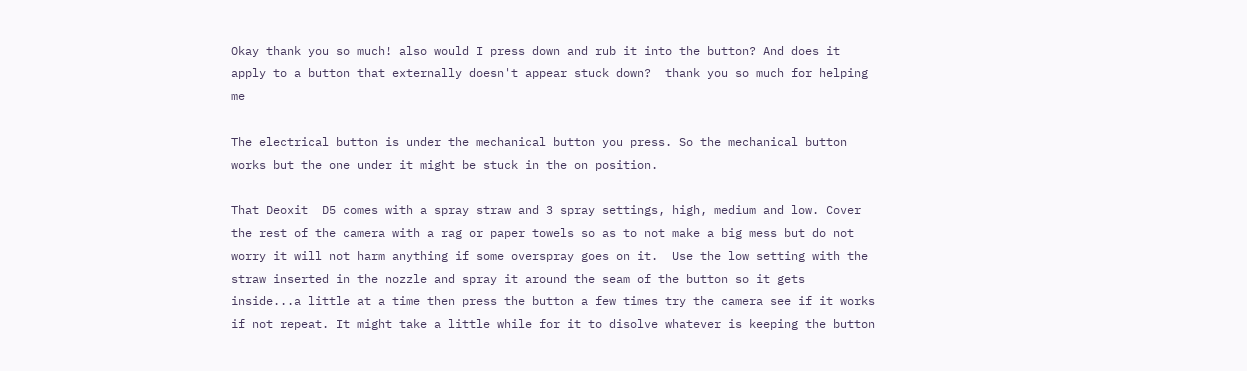Okay thank you so much! also would I press down and rub it into the button? And does it apply to a button that externally doesn't appear stuck down?  thank you so much for helping me

The electrical button is under the mechanical button you press. So the mechanical button works but the one under it might be stuck in the on position.

That Deoxit  D5 comes with a spray straw and 3 spray settings, high, medium and low. Cover the rest of the camera with a rag or paper towels so as to not make a big mess but do not worry it will not harm anything if some overspray goes on it.  Use the low setting with the straw inserted in the nozzle and spray it around the seam of the button so it gets inside...a little at a time then press the button a few times try the camera see if it works if not repeat. It might take a little while for it to disolve whatever is keeping the button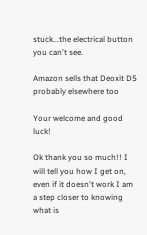stuck...the electrical button you can't see.

Amazon sells that Deoxit D5 probably elsewhere too

Your welcome and good luck!

Ok thank you so much!! I will tell you how I get on, even if it doesn't work I am a step closer to knowing what is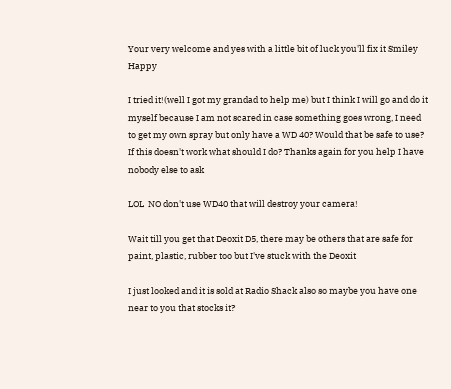Your very welcome and yes with a little bit of luck you'll fix it Smiley Happy

I tried it!(well I got my grandad to help me) but I think I will go and do it myself because I am not scared in case something goes wrong, I need to get my own spray but only have a WD 40? Would that be safe to use? If this doesn't work what should I do? Thanks again for you help I have nobody else to ask

LOL  NO don't use WD40 that will destroy your camera!

Wait till you get that Deoxit D5, there may be others that are safe for paint, plastic, rubber too but I've stuck with the Deoxit

I just looked and it is sold at Radio Shack also so maybe you have one near to you that stocks it?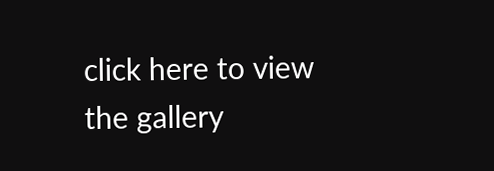click here to view the gallery